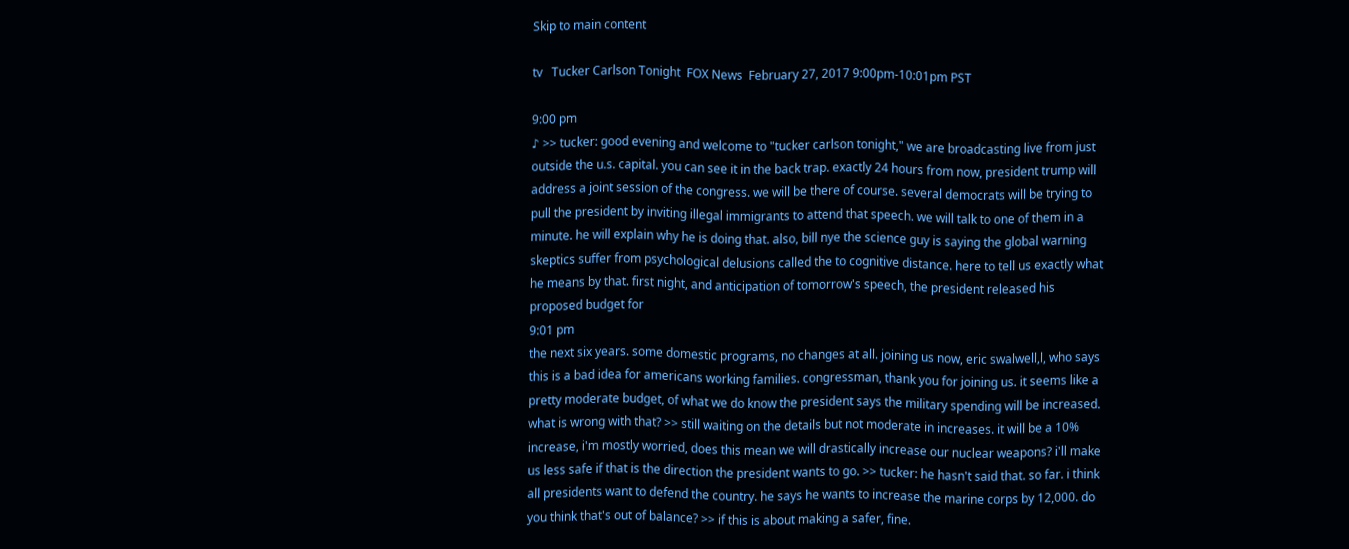Skip to main content

tv   Tucker Carlson Tonight  FOX News  February 27, 2017 9:00pm-10:01pm PST

9:00 pm
♪ >> tucker: good evening and welcome to "tucker carlson tonight," we are broadcasting live from just outside the u.s. capital. you can see it in the back trap. exactly 24 hours from now, president trump will address a joint session of the congress. we will be there of course. several democrats will be trying to pull the president by inviting illegal immigrants to attend that speech. we will talk to one of them in a minute. he will explain why he is doing that. also, bill nye the science guy is saying the global warning skeptics suffer from psychological delusions called the to cognitive distance. here to tell us exactly what he means by that. first night, and anticipation of tomorrow's speech, the president released his proposed budget for
9:01 pm
the next six years. some domestic programs, no changes at all. joining us now, eric swalwell,l, who says this is a bad idea for americans working families. congressman, thank you for joining us. it seems like a pretty moderate budget, of what we do know the president says the military spending will be increased. what is wrong with that? >> still waiting on the details but not moderate in increases. it will be a 10% increase, i'm mostly worried, does this mean we will drastically increase our nuclear weapons? i'll make us less safe if that is the direction the president wants to go. >> tucker: he hasn't said that. so far. i think all presidents want to defend the country. he says he wants to increase the marine corps by 12,000. do you think that's out of balance? >> if this is about making a safer, fine.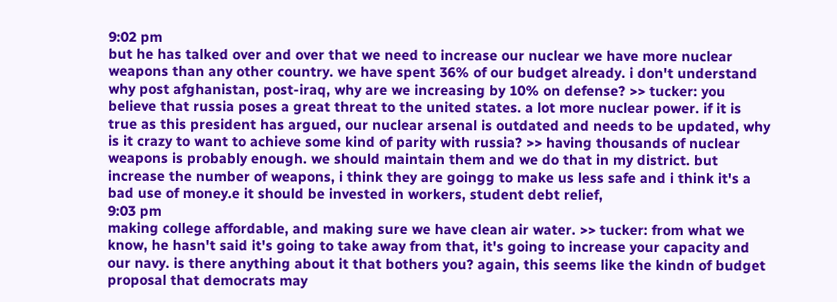9:02 pm
but he has talked over and over that we need to increase our nuclear we have more nuclear weapons than any other country. we have spent 36% of our budget already. i don't understand why post afghanistan, post-iraq, why are we increasing by 10% on defense? >> tucker: you believe that russia poses a great threat to the united states. a lot more nuclear power. if it is true as this president has argued, our nuclear arsenal is outdated and needs to be updated, why is it crazy to want to achieve some kind of parity with russia? >> having thousands of nuclear weapons is probably enough. we should maintain them and we do that in my district. but increase the number of weapons, i think they are goingg to make us less safe and i think it's a bad use of money.e it should be invested in workers, student debt relief,
9:03 pm
making college affordable, and making sure we have clean air water. >> tucker: from what we know, he hasn't said it's going to take away from that, it's going to increase your capacity and our navy. is there anything about it that bothers you? again, this seems like the kindn of budget proposal that democrats may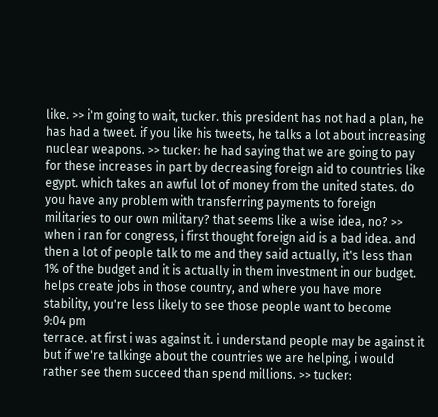like. >> i'm going to wait, tucker. this president has not had a plan, he has had a tweet. if you like his tweets, he talks a lot about increasing nuclear weapons. >> tucker: he had saying that we are going to pay for these increases in part by decreasing foreign aid to countries like egypt. which takes an awful lot of money from the united states. do you have any problem with transferring payments to foreign militaries to our own military? that seems like a wise idea, no? >> when i ran for congress, i first thought foreign aid is a bad idea. and then a lot of people talk to me and they said actually, it's less than 1% of the budget and it is actually in them investment in our budget. helps create jobs in those country, and where you have more stability, you're less likely to see those people want to become
9:04 pm
terrace. at first i was against it. i understand people may be against it but if we're talkinge about the countries we are helping, i would rather see them succeed than spend millions. >> tucker: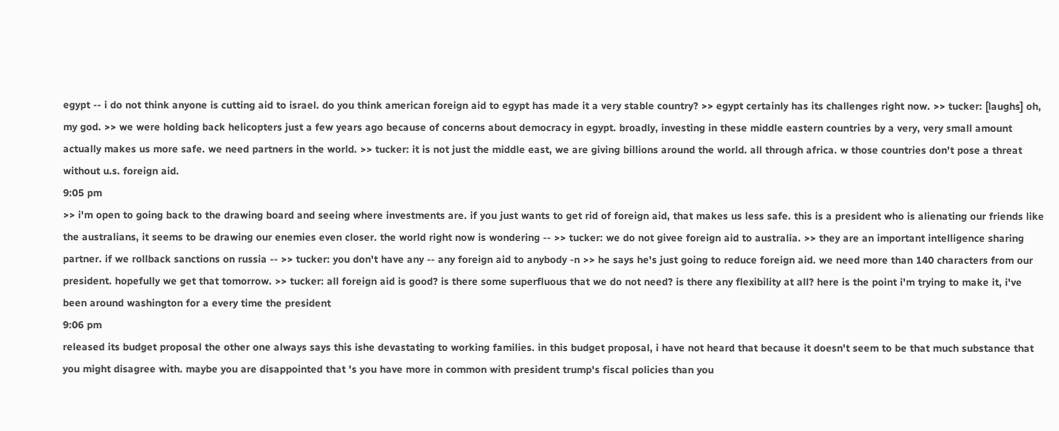egypt -- i do not think anyone is cutting aid to israel. do you think american foreign aid to egypt has made it a very stable country? >> egypt certainly has its challenges right now. >> tucker: [laughs] oh, my god. >> we were holding back helicopters just a few years ago because of concerns about democracy in egypt. broadly, investing in these middle eastern countries by a very, very small amount actually makes us more safe. we need partners in the world. >> tucker: it is not just the middle east, we are giving billions around the world. all through africa. w those countries don't pose a threat without u.s. foreign aid.
9:05 pm
>> i'm open to going back to the drawing board and seeing where investments are. if you just wants to get rid of foreign aid, that makes us less safe. this is a president who is alienating our friends like the australians, it seems to be drawing our enemies even closer. the world right now is wondering -- >> tucker: we do not givee foreign aid to australia. >> they are an important intelligence sharing partner. if we rollback sanctions on russia -- >> tucker: you don't have any -- any foreign aid to anybody -n >> he says he's just going to reduce foreign aid. we need more than 140 characters from our president. hopefully we get that tomorrow. >> tucker: all foreign aid is good? is there some superfluous that we do not need? is there any flexibility at all? here is the point i'm trying to make it, i've been around washington for a every time the president
9:06 pm
released its budget proposal the other one always says this ishe devastating to working families. in this budget proposal, i have not heard that because it doesn't seem to be that much substance that you might disagree with. maybe you are disappointed that 's you have more in common with president trump's fiscal policies than you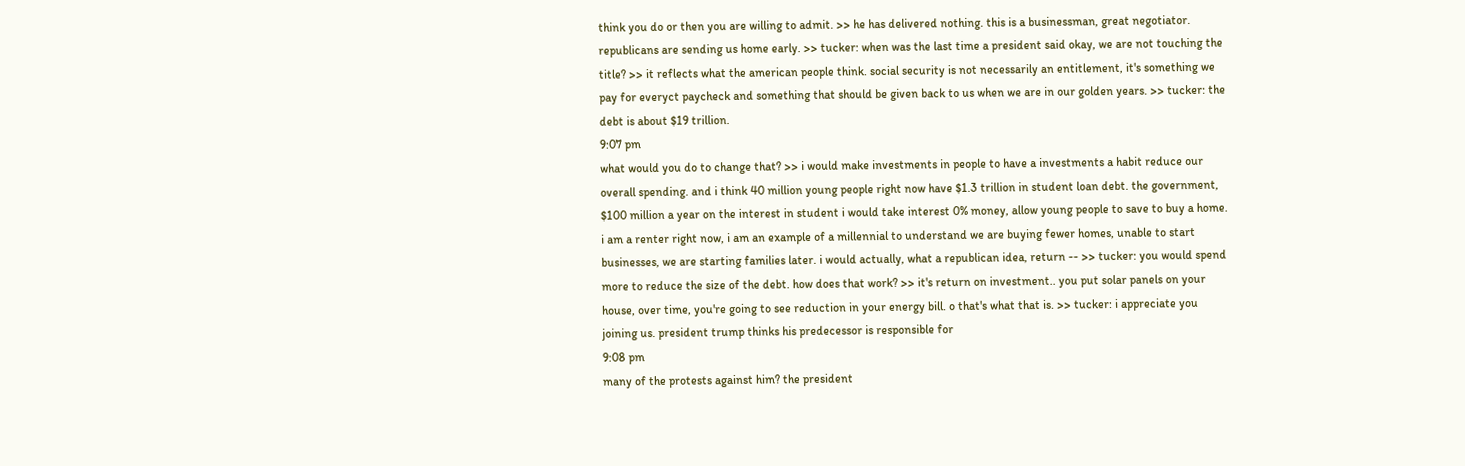think you do or then you are willing to admit. >> he has delivered nothing. this is a businessman, great negotiator. republicans are sending us home early. >> tucker: when was the last time a president said okay, we are not touching the title? >> it reflects what the american people think. social security is not necessarily an entitlement, it's something we pay for everyct paycheck and something that should be given back to us when we are in our golden years. >> tucker: the debt is about $19 trillion.
9:07 pm
what would you do to change that? >> i would make investments in people to have a investments a habit reduce our overall spending. and i think 40 million young people right now have $1.3 trillion in student loan debt. the government, $100 million a year on the interest in student i would take interest 0% money, allow young people to save to buy a home. i am a renter right now, i am an example of a millennial to understand we are buying fewer homes, unable to start businesses, we are starting families later. i would actually, what a republican idea, return -- >> tucker: you would spend more to reduce the size of the debt. how does that work? >> it's return on investment.. you put solar panels on your house, over time, you're going to see reduction in your energy bill. o that's what that is. >> tucker: i appreciate you joining us. president trump thinks his predecessor is responsible for
9:08 pm
many of the protests against him? the president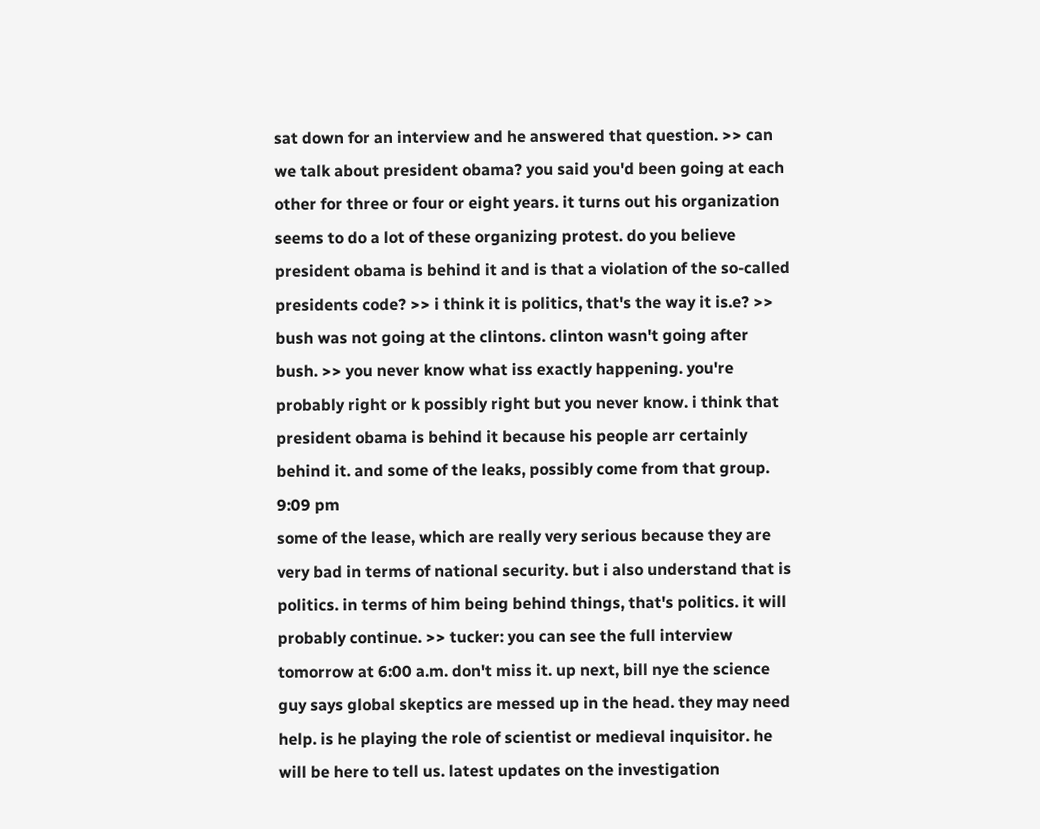sat down for an interview and he answered that question. >> can we talk about president obama? you said you'd been going at each other for three or four or eight years. it turns out his organization seems to do a lot of these organizing protest. do you believe president obama is behind it and is that a violation of the so-called presidents code? >> i think it is politics, that's the way it is.e? >> bush was not going at the clintons. clinton wasn't going after bush. >> you never know what iss exactly happening. you're probably right or k possibly right but you never know. i think that president obama is behind it because his people arr certainly behind it. and some of the leaks, possibly come from that group.
9:09 pm
some of the lease, which are really very serious because they are very bad in terms of national security. but i also understand that is politics. in terms of him being behind things, that's politics. it will probably continue. >> tucker: you can see the full interview tomorrow at 6:00 a.m. don't miss it. up next, bill nye the science guy says global skeptics are messed up in the head. they may need help. is he playing the role of scientist or medieval inquisitor. he will be here to tell us. latest updates on the investigation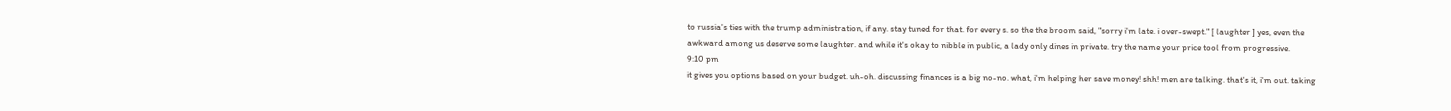to russia's ties with the trump administration, if any. stay tuned for that. for every s. so the the broom said, "sorry i'm late. i over-swept." [ laughter ] yes, even the awkward among us deserve some laughter. and while it's okay to nibble in public, a lady only dines in private. try the name your price tool from progressive.
9:10 pm
it gives you options based on your budget. uh-oh. discussing finances is a big no-no. what, i'm helping her save money! shh! men are talking. that's it, i'm out. taking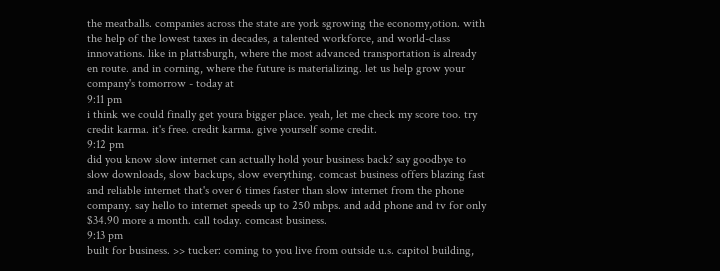the meatballs. companies across the state are york sgrowing the economy,otion. with the help of the lowest taxes in decades, a talented workforce, and world-class innovations. like in plattsburgh, where the most advanced transportation is already en route. and in corning, where the future is materializing. let us help grow your company's tomorrow - today at
9:11 pm
i think we could finally get youra bigger place. yeah, let me check my score too. try credit karma. it's free. credit karma. give yourself some credit.
9:12 pm
did you know slow internet can actually hold your business back? say goodbye to slow downloads, slow backups, slow everything. comcast business offers blazing fast and reliable internet that's over 6 times faster than slow internet from the phone company. say hello to internet speeds up to 250 mbps. and add phone and tv for only $34.90 more a month. call today. comcast business.
9:13 pm
built for business. >> tucker: coming to you live from outside u.s. capitol building,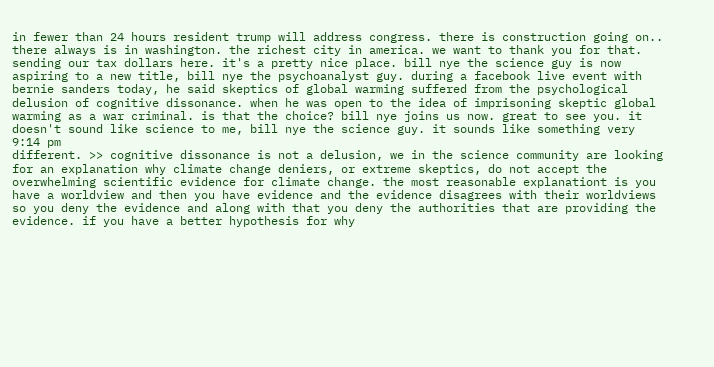in fewer than 24 hours resident trump will address congress. there is construction going on.. there always is in washington. the richest city in america. we want to thank you for that. sending our tax dollars here. it's a pretty nice place. bill nye the science guy is now aspiring to a new title, bill nye the psychoanalyst guy. during a facebook live event with bernie sanders today, he said skeptics of global warming suffered from the psychological delusion of cognitive dissonance. when he was open to the idea of imprisoning skeptic global warming as a war criminal. is that the choice? bill nye joins us now. great to see you. it doesn't sound like science to me, bill nye the science guy. it sounds like something very
9:14 pm
different. >> cognitive dissonance is not a delusion, we in the science community are looking for an explanation why climate change deniers, or extreme skeptics, do not accept the overwhelming scientific evidence for climate change. the most reasonable explanationt is you have a worldview and then you have evidence and the evidence disagrees with their worldviews so you deny the evidence and along with that you deny the authorities that are providing the evidence. if you have a better hypothesis for why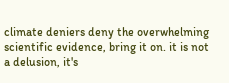climate deniers deny the overwhelming scientific evidence, bring it on. it is not a delusion, it's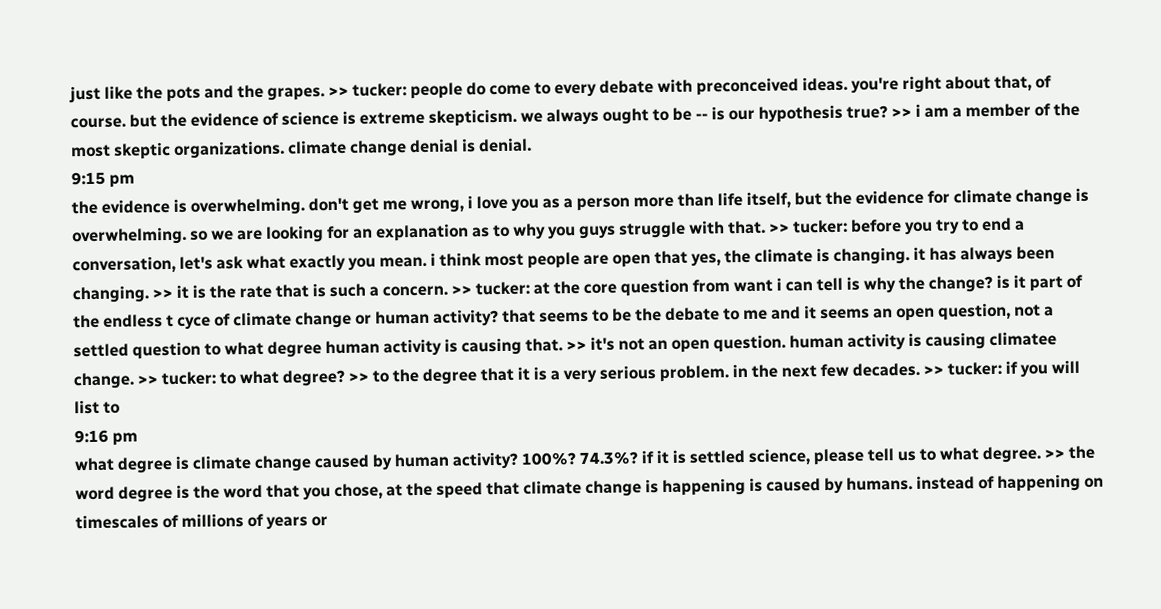just like the pots and the grapes. >> tucker: people do come to every debate with preconceived ideas. you're right about that, of course. but the evidence of science is extreme skepticism. we always ought to be -- is our hypothesis true? >> i am a member of the most skeptic organizations. climate change denial is denial.
9:15 pm
the evidence is overwhelming. don't get me wrong, i love you as a person more than life itself, but the evidence for climate change is overwhelming. so we are looking for an explanation as to why you guys struggle with that. >> tucker: before you try to end a conversation, let's ask what exactly you mean. i think most people are open that yes, the climate is changing. it has always been changing. >> it is the rate that is such a concern. >> tucker: at the core question from want i can tell is why the change? is it part of the endless t cyce of climate change or human activity? that seems to be the debate to me and it seems an open question, not a settled question to what degree human activity is causing that. >> it's not an open question. human activity is causing climatee change. >> tucker: to what degree? >> to the degree that it is a very serious problem. in the next few decades. >> tucker: if you will list to
9:16 pm
what degree is climate change caused by human activity? 100%? 74.3%? if it is settled science, please tell us to what degree. >> the word degree is the word that you chose, at the speed that climate change is happening is caused by humans. instead of happening on timescales of millions of years or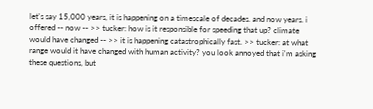let's say 15,000 years, it is happening on a timescale of decades. and now years. i offered -- now -- >> tucker: how is it responsible for speeding that up? climate would have changed -- >> it is happening catastrophically fast. >> tucker: at what range would it have changed with human activity? you look annoyed that i'm asking these questions, but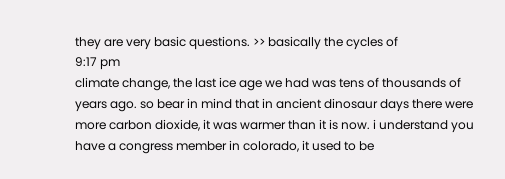they are very basic questions. >> basically the cycles of
9:17 pm
climate change, the last ice age we had was tens of thousands of years ago. so bear in mind that in ancient dinosaur days there were more carbon dioxide, it was warmer than it is now. i understand you have a congress member in colorado, it used to be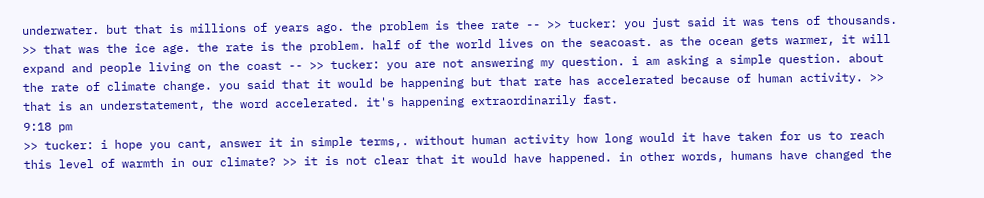underwater. but that is millions of years ago. the problem is thee rate -- >> tucker: you just said it was tens of thousands. >> that was the ice age. the rate is the problem. half of the world lives on the seacoast. as the ocean gets warmer, it will expand and people living on the coast -- >> tucker: you are not answering my question. i am asking a simple question. about the rate of climate change. you said that it would be happening but that rate has accelerated because of human activity. >> that is an understatement, the word accelerated. it's happening extraordinarily fast.
9:18 pm
>> tucker: i hope you cant, answer it in simple terms,. without human activity how long would it have taken for us to reach this level of warmth in our climate? >> it is not clear that it would have happened. in other words, humans have changed the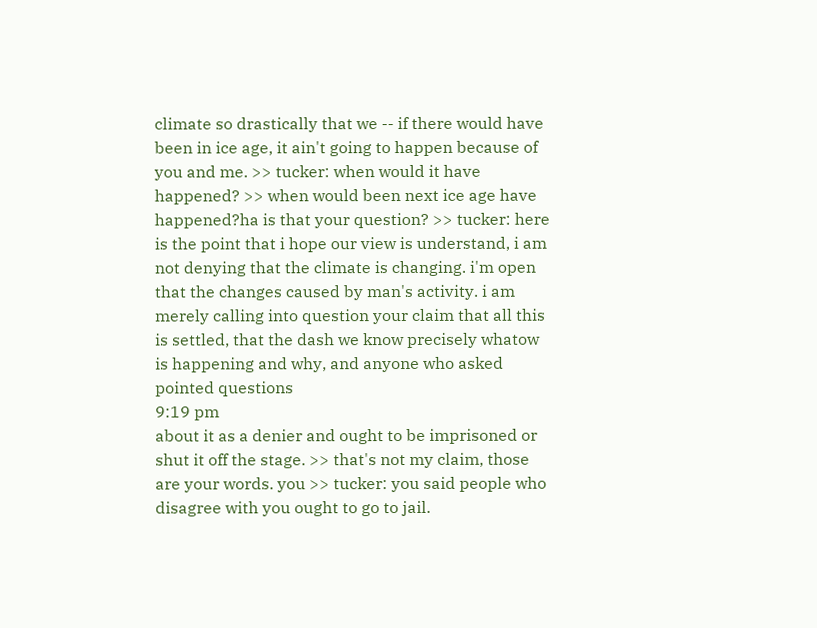climate so drastically that we -- if there would have been in ice age, it ain't going to happen because of you and me. >> tucker: when would it have happened? >> when would been next ice age have happened?ha is that your question? >> tucker: here is the point that i hope our view is understand, i am not denying that the climate is changing. i'm open that the changes caused by man's activity. i am merely calling into question your claim that all this is settled, that the dash we know precisely whatow is happening and why, and anyone who asked pointed questions
9:19 pm
about it as a denier and ought to be imprisoned or shut it off the stage. >> that's not my claim, those are your words. you >> tucker: you said people who disagree with you ought to go to jail.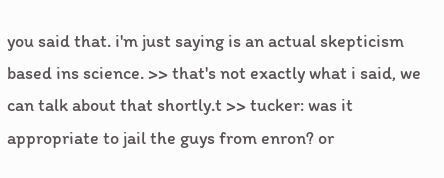you said that. i'm just saying is an actual skepticism based ins science. >> that's not exactly what i said, we can talk about that shortly.t >> tucker: was it appropriate to jail the guys from enron? or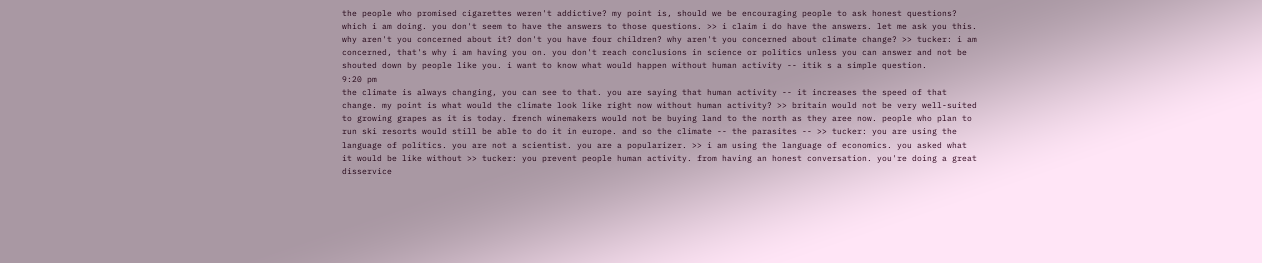the people who promised cigarettes weren't addictive? my point is, should we be encouraging people to ask honest questions? which i am doing. you don't seem to have the answers to those questions. >> i claim i do have the answers. let me ask you this. why aren't you concerned about it? don't you have four children? why aren't you concerned about climate change? >> tucker: i am concerned, that's why i am having you on. you don't reach conclusions in science or politics unless you can answer and not be shouted down by people like you. i want to know what would happen without human activity -- itik s a simple question.
9:20 pm
the climate is always changing, you can see to that. you are saying that human activity -- it increases the speed of that change. my point is what would the climate look like right now without human activity? >> britain would not be very well-suited to growing grapes as it is today. french winemakers would not be buying land to the north as they aree now. people who plan to run ski resorts would still be able to do it in europe. and so the climate -- the parasites -- >> tucker: you are using the language of politics. you are not a scientist. you are a popularizer. >> i am using the language of economics. you asked what it would be like without >> tucker: you prevent people human activity. from having an honest conversation. you're doing a great disservice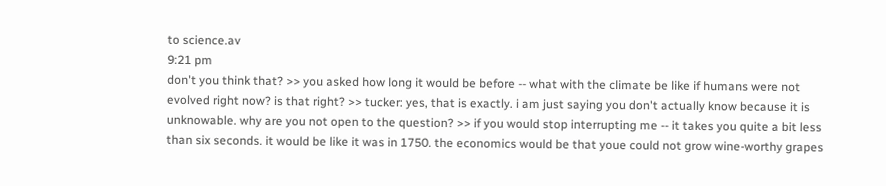to science.av
9:21 pm
don't you think that? >> you asked how long it would be before -- what with the climate be like if humans were not evolved right now? is that right? >> tucker: yes, that is exactly. i am just saying you don't actually know because it is unknowable. why are you not open to the question? >> if you would stop interrupting me -- it takes you quite a bit less than six seconds. it would be like it was in 1750. the economics would be that youe could not grow wine-worthy grapes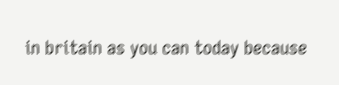in britain as you can today because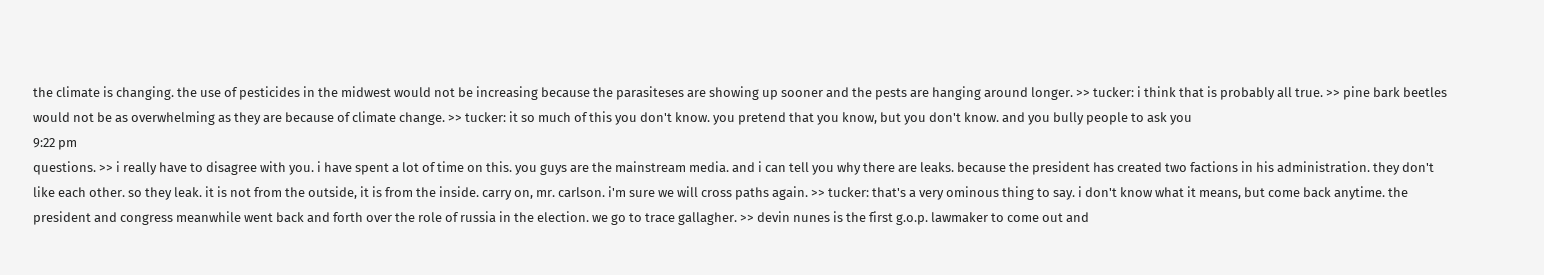the climate is changing. the use of pesticides in the midwest would not be increasing because the parasiteses are showing up sooner and the pests are hanging around longer. >> tucker: i think that is probably all true. >> pine bark beetles would not be as overwhelming as they are because of climate change. >> tucker: it so much of this you don't know. you pretend that you know, but you don't know. and you bully people to ask you
9:22 pm
questions. >> i really have to disagree with you. i have spent a lot of time on this. you guys are the mainstream media. and i can tell you why there are leaks. because the president has created two factions in his administration. they don't like each other. so they leak. it is not from the outside, it is from the inside. carry on, mr. carlson. i'm sure we will cross paths again. >> tucker: that's a very ominous thing to say. i don't know what it means, but come back anytime. the president and congress meanwhile went back and forth over the role of russia in the election. we go to trace gallagher. >> devin nunes is the first g.o.p. lawmaker to come out and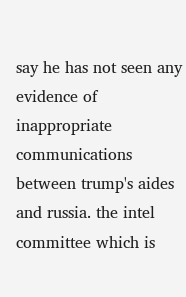say he has not seen any evidence of inappropriate communications between trump's aides and russia. the intel committee which is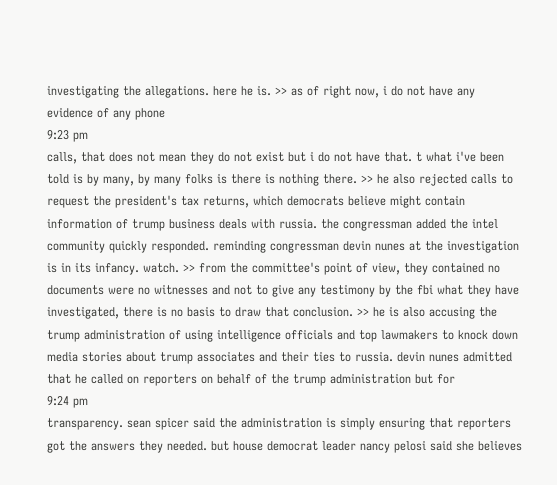investigating the allegations. here he is. >> as of right now, i do not have any evidence of any phone
9:23 pm
calls, that does not mean they do not exist but i do not have that. t what i've been told is by many, by many folks is there is nothing there. >> he also rejected calls to request the president's tax returns, which democrats believe might contain information of trump business deals with russia. the congressman added the intel community quickly responded. reminding congressman devin nunes at the investigation is in its infancy. watch. >> from the committee's point of view, they contained no documents were no witnesses and not to give any testimony by the fbi what they have investigated, there is no basis to draw that conclusion. >> he is also accusing the trump administration of using intelligence officials and top lawmakers to knock down media stories about trump associates and their ties to russia. devin nunes admitted that he called on reporters on behalf of the trump administration but for
9:24 pm
transparency. sean spicer said the administration is simply ensuring that reporters got the answers they needed. but house democrat leader nancy pelosi said she believes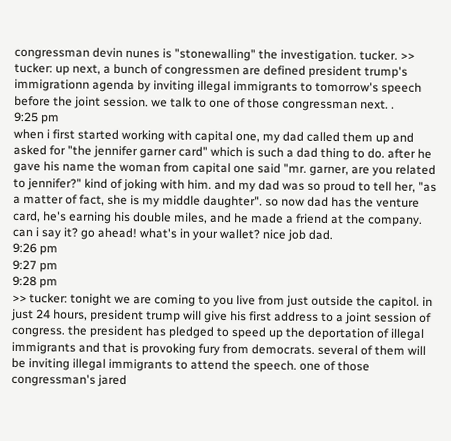congressman devin nunes is "stonewalling" the investigation. tucker. >> tucker: up next, a bunch of congressmen are defined president trump's immigrationn agenda by inviting illegal immigrants to tomorrow's speech before the joint session. we talk to one of those congressman next. .
9:25 pm
when i first started working with capital one, my dad called them up and asked for "the jennifer garner card" which is such a dad thing to do. after he gave his name the woman from capital one said "mr. garner, are you related to jennifer?" kind of joking with him. and my dad was so proud to tell her, "as a matter of fact, she is my middle daughter". so now dad has the venture card, he's earning his double miles, and he made a friend at the company. can i say it? go ahead! what's in your wallet? nice job dad.
9:26 pm
9:27 pm
9:28 pm
>> tucker: tonight we are coming to you live from just outside the capitol. in just 24 hours, president trump will give his first address to a joint session of congress. the president has pledged to speed up the deportation of illegal immigrants and that is provoking fury from democrats. several of them will be inviting illegal immigrants to attend the speech. one of those congressman's jared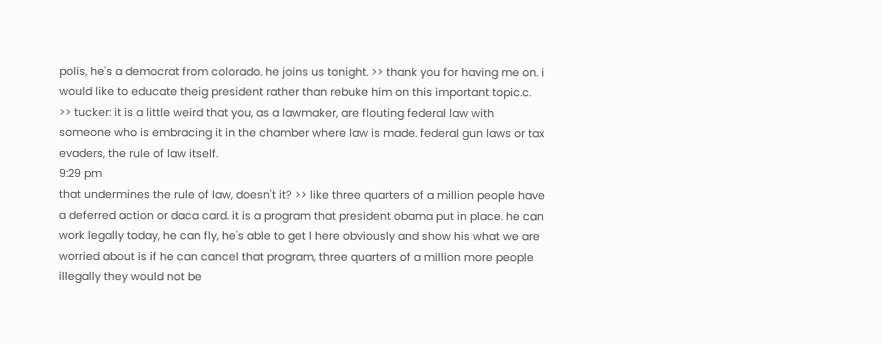polis, he's a democrat from colorado. he joins us tonight. >> thank you for having me on. i would like to educate theig president rather than rebuke him on this important topic.c. >> tucker: it is a little weird that you, as a lawmaker, are flouting federal law with someone who is embracing it in the chamber where law is made. federal gun laws or tax evaders, the rule of law itself.
9:29 pm
that undermines the rule of law, doesn't it? >> like three quarters of a million people have a deferred action or daca card. it is a program that president obama put in place. he can work legally today, he can fly, he's able to get l here obviously and show his what we are worried about is if he can cancel that program, three quarters of a million more people illegally they would not be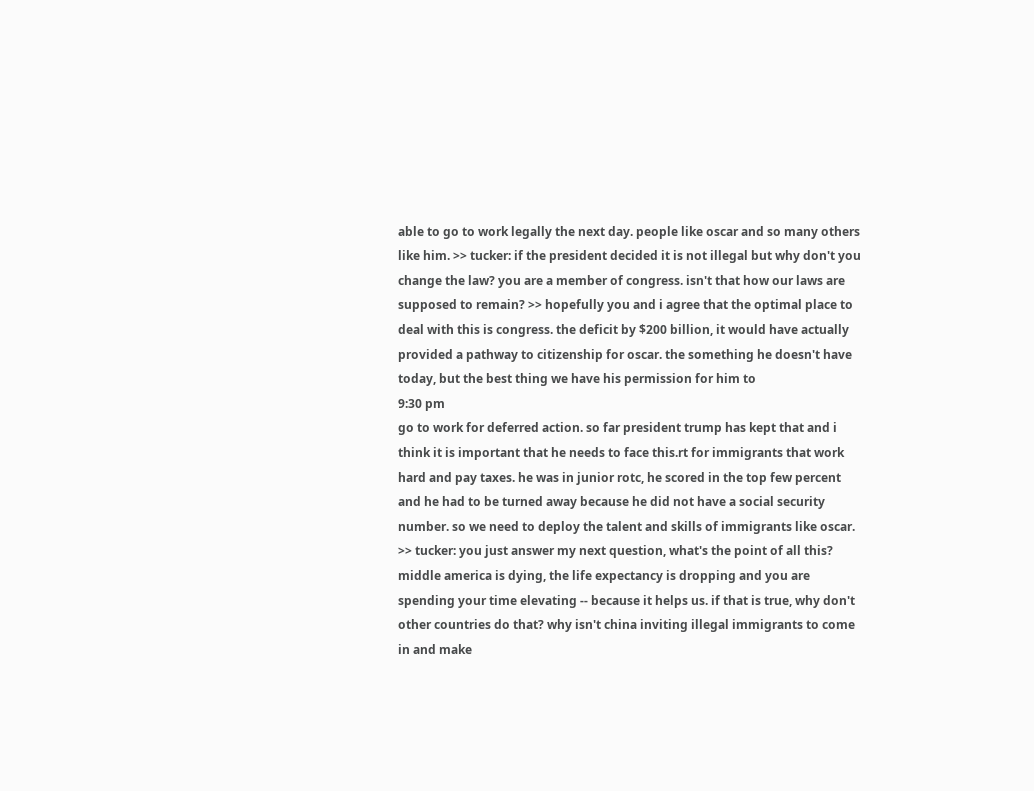able to go to work legally the next day. people like oscar and so many others like him. >> tucker: if the president decided it is not illegal but why don't you change the law? you are a member of congress. isn't that how our laws are supposed to remain? >> hopefully you and i agree that the optimal place to deal with this is congress. the deficit by $200 billion, it would have actually provided a pathway to citizenship for oscar. the something he doesn't have today, but the best thing we have his permission for him to
9:30 pm
go to work for deferred action. so far president trump has kept that and i think it is important that he needs to face this.rt for immigrants that work hard and pay taxes. he was in junior rotc, he scored in the top few percent and he had to be turned away because he did not have a social security number. so we need to deploy the talent and skills of immigrants like oscar. >> tucker: you just answer my next question, what's the point of all this? middle america is dying, the life expectancy is dropping and you are spending your time elevating -- because it helps us. if that is true, why don't other countries do that? why isn't china inviting illegal immigrants to come in and make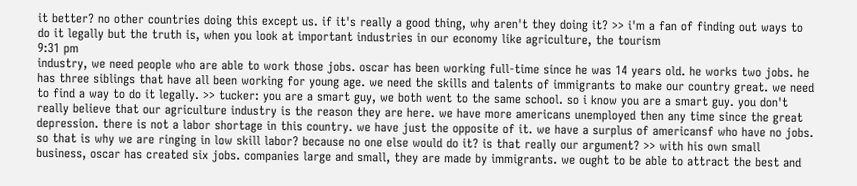it better? no other countries doing this except us. if it's really a good thing, why aren't they doing it? >> i'm a fan of finding out ways to do it legally but the truth is, when you look at important industries in our economy like agriculture, the tourism
9:31 pm
industry, we need people who are able to work those jobs. oscar has been working full-time since he was 14 years old. he works two jobs. he has three siblings that have all been working for young age. we need the skills and talents of immigrants to make our country great. we need to find a way to do it legally. >> tucker: you are a smart guy, we both went to the same school. so i know you are a smart guy. you don't really believe that our agriculture industry is the reason they are here. we have more americans unemployed then any time since the great depression. there is not a labor shortage in this country. we have just the opposite of it. we have a surplus of americansf who have no jobs. so that is why we are ringing in low skill labor? because no one else would do it? is that really our argument? >> with his own small business, oscar has created six jobs. companies large and small, they are made by immigrants. we ought to be able to attract the best and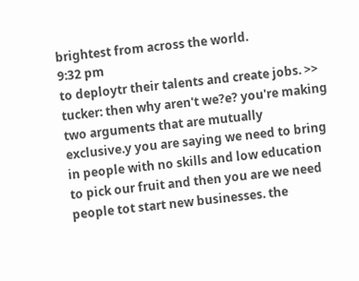brightest from across the world.
9:32 pm
to deploytr their talents and create jobs. >> tucker: then why aren't we?e? you're making two arguments that are mutually exclusive.y you are saying we need to bring in people with no skills and low education to pick our fruit and then you are we need people tot start new businesses. the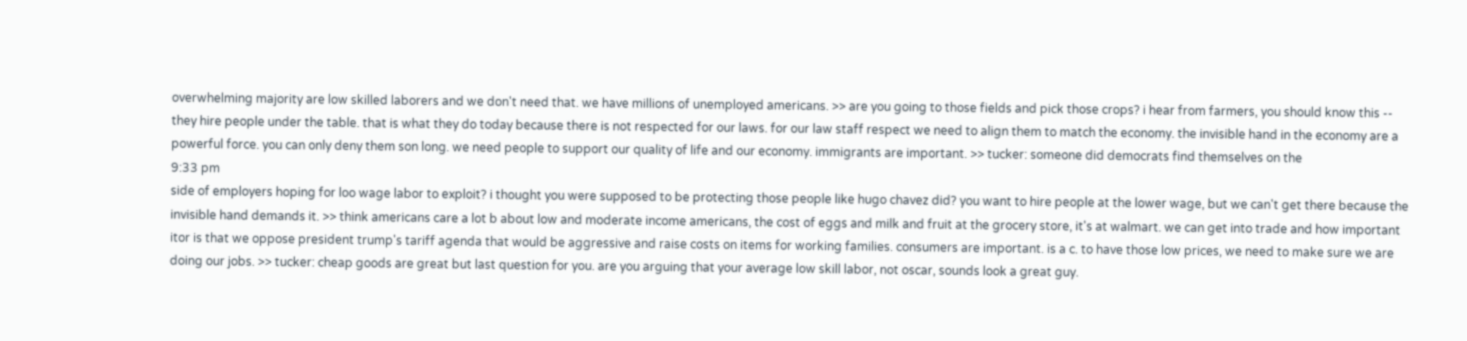overwhelming majority are low skilled laborers and we don't need that. we have millions of unemployed americans. >> are you going to those fields and pick those crops? i hear from farmers, you should know this -- they hire people under the table. that is what they do today because there is not respected for our laws. for our law staff respect we need to align them to match the economy. the invisible hand in the economy are a powerful force. you can only deny them son long. we need people to support our quality of life and our economy. immigrants are important. >> tucker: someone did democrats find themselves on the
9:33 pm
side of employers hoping for loo wage labor to exploit? i thought you were supposed to be protecting those people like hugo chavez did? you want to hire people at the lower wage, but we can't get there because the invisible hand demands it. >> think americans care a lot b about low and moderate income americans, the cost of eggs and milk and fruit at the grocery store, it's at walmart. we can get into trade and how important itor is that we oppose president trump's tariff agenda that would be aggressive and raise costs on items for working families. consumers are important. is a c. to have those low prices, we need to make sure we are doing our jobs. >> tucker: cheap goods are great but last question for you. are you arguing that your average low skill labor, not oscar, sounds look a great guy.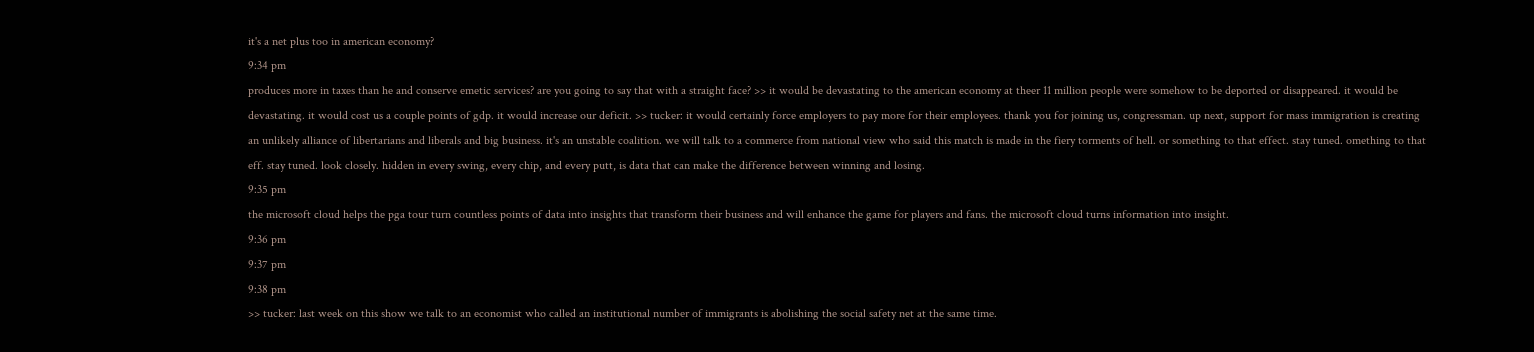it's a net plus too in american economy?
9:34 pm
produces more in taxes than he and conserve emetic services? are you going to say that with a straight face? >> it would be devastating to the american economy at theer 11 million people were somehow to be deported or disappeared. it would be devastating. it would cost us a couple points of gdp. it would increase our deficit. >> tucker: it would certainly force employers to pay more for their employees. thank you for joining us, congressman. up next, support for mass immigration is creating an unlikely alliance of libertarians and liberals and big business. it's an unstable coalition. we will talk to a commerce from national view who said this match is made in the fiery torments of hell. or something to that effect. stay tuned. omething to that eff. stay tuned. look closely. hidden in every swing, every chip, and every putt, is data that can make the difference between winning and losing.
9:35 pm
the microsoft cloud helps the pga tour turn countless points of data into insights that transform their business and will enhance the game for players and fans. the microsoft cloud turns information into insight.
9:36 pm
9:37 pm
9:38 pm
>> tucker: last week on this show we talk to an economist who called an institutional number of immigrants is abolishing the social safety net at the same time.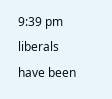9:39 pm
liberals have been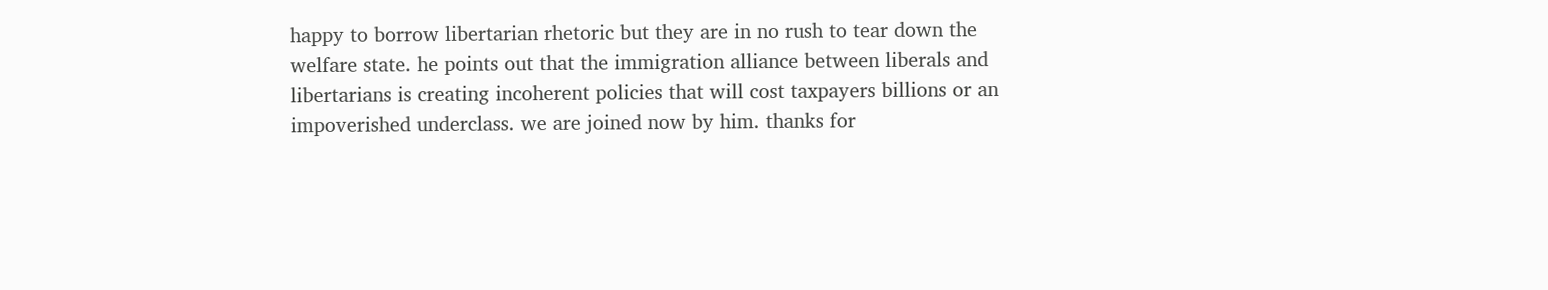happy to borrow libertarian rhetoric but they are in no rush to tear down the welfare state. he points out that the immigration alliance between liberals and libertarians is creating incoherent policies that will cost taxpayers billions or an impoverished underclass. we are joined now by him. thanks for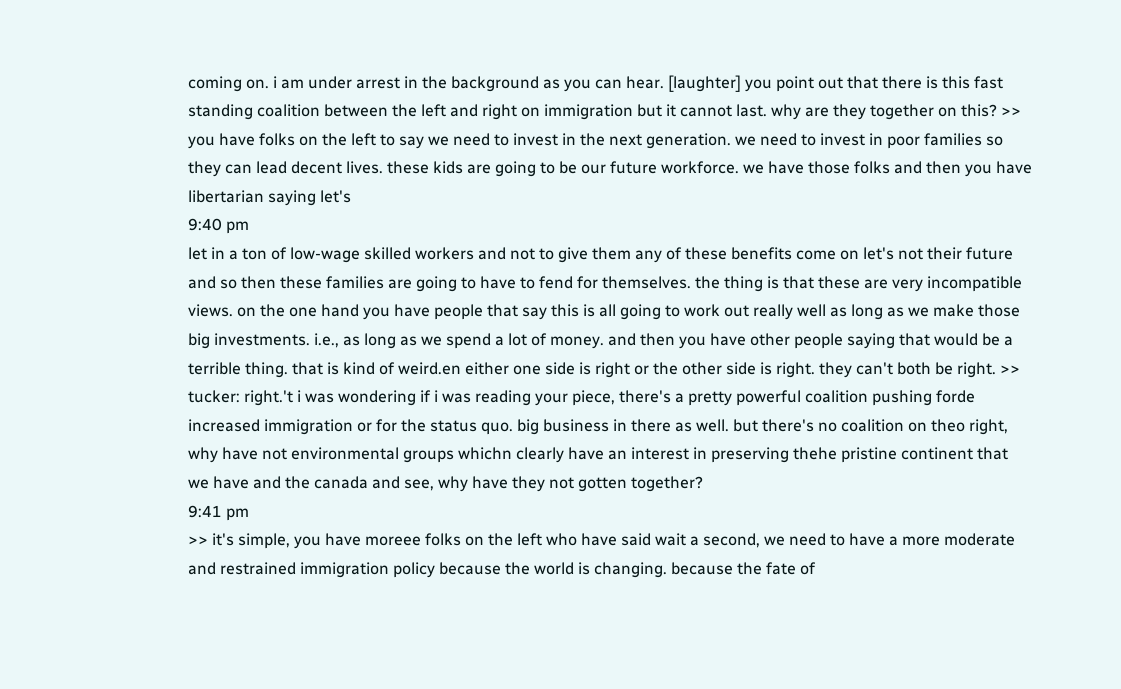coming on. i am under arrest in the background as you can hear. [laughter] you point out that there is this fast standing coalition between the left and right on immigration but it cannot last. why are they together on this? >> you have folks on the left to say we need to invest in the next generation. we need to invest in poor families so they can lead decent lives. these kids are going to be our future workforce. we have those folks and then you have libertarian saying let's
9:40 pm
let in a ton of low-wage skilled workers and not to give them any of these benefits come on let's not their future and so then these families are going to have to fend for themselves. the thing is that these are very incompatible views. on the one hand you have people that say this is all going to work out really well as long as we make those big investments. i.e., as long as we spend a lot of money. and then you have other people saying that would be a terrible thing. that is kind of weird.en either one side is right or the other side is right. they can't both be right. >> tucker: right.'t i was wondering if i was reading your piece, there's a pretty powerful coalition pushing forde increased immigration or for the status quo. big business in there as well. but there's no coalition on theo right, why have not environmental groups whichn clearly have an interest in preserving thehe pristine continent that we have and the canada and see, why have they not gotten together?
9:41 pm
>> it's simple, you have moreee folks on the left who have said wait a second, we need to have a more moderate and restrained immigration policy because the world is changing. because the fate of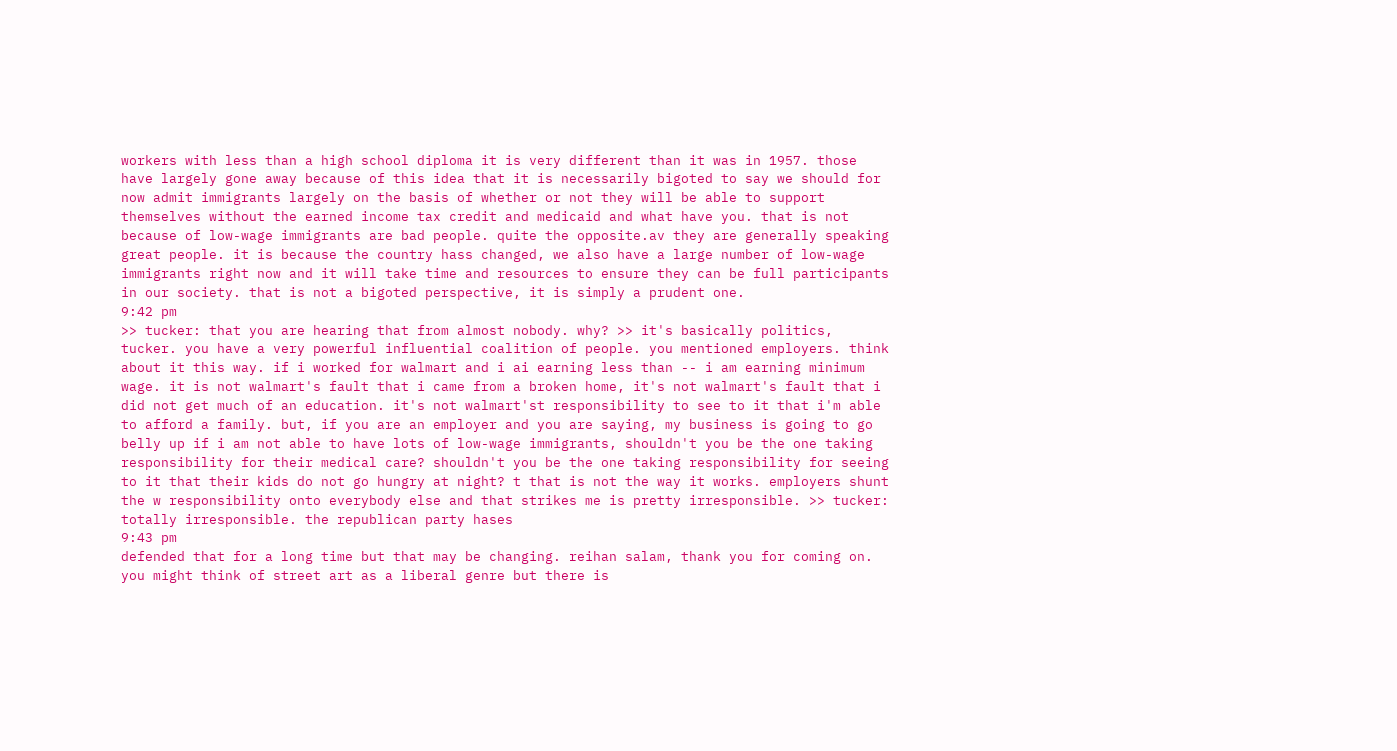workers with less than a high school diploma it is very different than it was in 1957. those have largely gone away because of this idea that it is necessarily bigoted to say we should for now admit immigrants largely on the basis of whether or not they will be able to support themselves without the earned income tax credit and medicaid and what have you. that is not because of low-wage immigrants are bad people. quite the opposite.av they are generally speaking great people. it is because the country hass changed, we also have a large number of low-wage immigrants right now and it will take time and resources to ensure they can be full participants in our society. that is not a bigoted perspective, it is simply a prudent one.
9:42 pm
>> tucker: that you are hearing that from almost nobody. why? >> it's basically politics, tucker. you have a very powerful influential coalition of people. you mentioned employers. think about it this way. if i worked for walmart and i ai earning less than -- i am earning minimum wage. it is not walmart's fault that i came from a broken home, it's not walmart's fault that i did not get much of an education. it's not walmart'st responsibility to see to it that i'm able to afford a family. but, if you are an employer and you are saying, my business is going to go belly up if i am not able to have lots of low-wage immigrants, shouldn't you be the one taking responsibility for their medical care? shouldn't you be the one taking responsibility for seeing to it that their kids do not go hungry at night? t that is not the way it works. employers shunt the w responsibility onto everybody else and that strikes me is pretty irresponsible. >> tucker: totally irresponsible. the republican party hases
9:43 pm
defended that for a long time but that may be changing. reihan salam, thank you for coming on. you might think of street art as a liberal genre but there is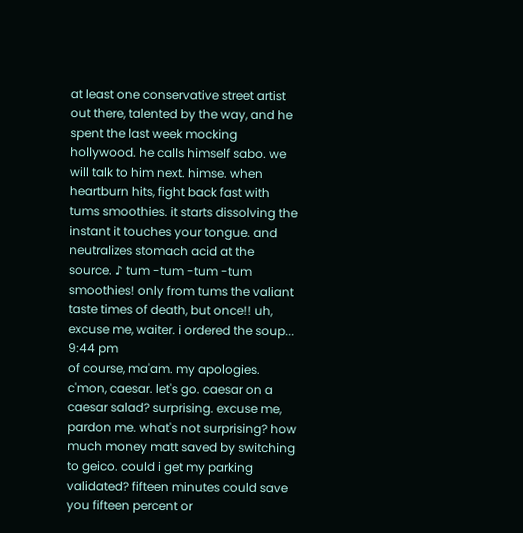at least one conservative street artist out there, talented by the way, and he spent the last week mocking hollywood. he calls himself sabo. we will talk to him next. himse. when heartburn hits, fight back fast with tums smoothies. it starts dissolving the instant it touches your tongue. and neutralizes stomach acid at the source. ♪ tum -tum -tum -tum smoothies! only from tums the valiant taste times of death, but once!! uh, excuse me, waiter. i ordered the soup...
9:44 pm
of course, ma'am. my apologies. c'mon, caesar. let's go. caesar on a caesar salad? surprising. excuse me, pardon me. what's not surprising? how much money matt saved by switching to geico. could i get my parking validated? fifteen minutes could save you fifteen percent or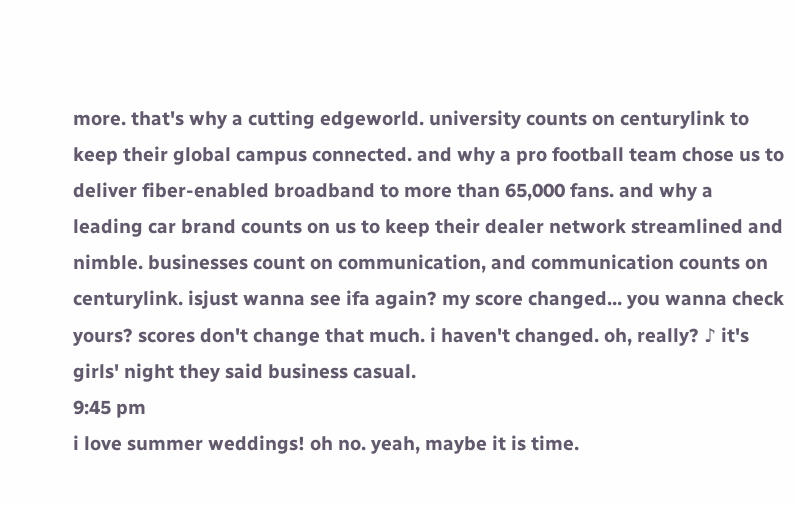more. that's why a cutting edgeworld. university counts on centurylink to keep their global campus connected. and why a pro football team chose us to deliver fiber-enabled broadband to more than 65,000 fans. and why a leading car brand counts on us to keep their dealer network streamlined and nimble. businesses count on communication, and communication counts on centurylink. isjust wanna see ifa again? my score changed... you wanna check yours? scores don't change that much. i haven't changed. oh, really? ♪ it's girls' night they said business casual.
9:45 pm
i love summer weddings! oh no. yeah, maybe it is time.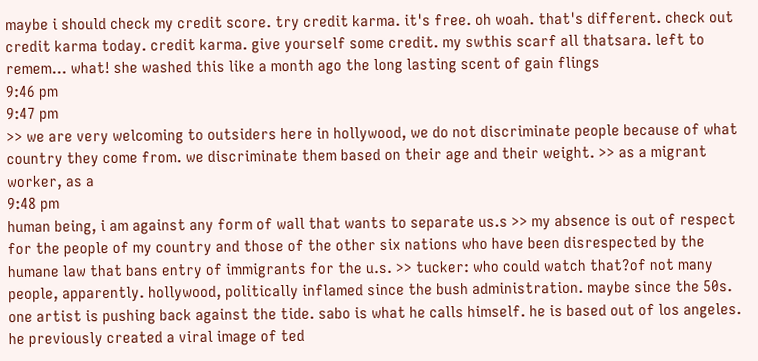maybe i should check my credit score. try credit karma. it's free. oh woah. that's different. check out credit karma today. credit karma. give yourself some credit. my swthis scarf all thatsara. left to remem... what! she washed this like a month ago the long lasting scent of gain flings
9:46 pm
9:47 pm
>> we are very welcoming to outsiders here in hollywood, we do not discriminate people because of what country they come from. we discriminate them based on their age and their weight. >> as a migrant worker, as a
9:48 pm
human being, i am against any form of wall that wants to separate us.s >> my absence is out of respect for the people of my country and those of the other six nations who have been disrespected by the humane law that bans entry of immigrants for the u.s. >> tucker: who could watch that?of not many people, apparently. hollywood, politically inflamed since the bush administration. maybe since the 50s. one artist is pushing back against the tide. sabo is what he calls himself. he is based out of los angeles. he previously created a viral image of ted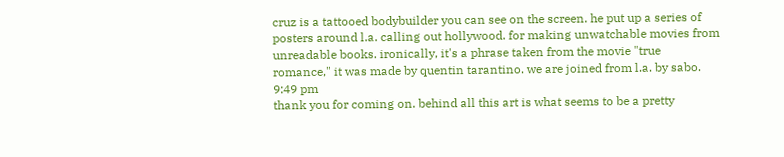cruz is a tattooed bodybuilder you can see on the screen. he put up a series of posters around l.a. calling out hollywood. for making unwatchable movies from unreadable books. ironically, it's a phrase taken from the movie "true romance," it was made by quentin tarantino. we are joined from l.a. by sabo.
9:49 pm
thank you for coming on. behind all this art is what seems to be a pretty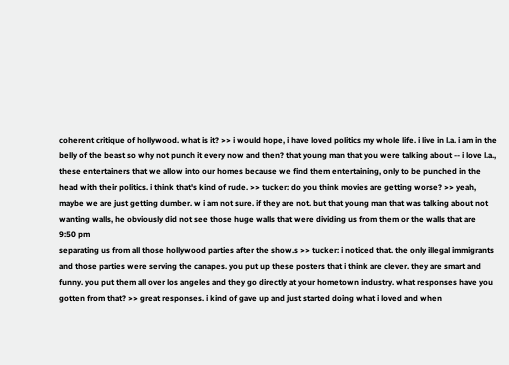coherent critique of hollywood. what is it? >> i would hope, i have loved politics my whole life. i live in l.a. i am in the belly of the beast so why not punch it every now and then? that young man that you were talking about -- i love l.a., these entertainers that we allow into our homes because we find them entertaining, only to be punched in the head with their politics. i think that's kind of rude. >> tucker: do you think movies are getting worse? >> yeah, maybe we are just getting dumber. w i am not sure. if they are not. but that young man that was talking about not wanting walls, he obviously did not see those huge walls that were dividing us from them or the walls that are
9:50 pm
separating us from all those hollywood parties after the show.s >> tucker: i noticed that. the only illegal immigrants and those parties were serving the canapes. you put up these posters that i think are clever. they are smart and funny. you put them all over los angeles and they go directly at your hometown industry. what responses have you gotten from that? >> great responses. i kind of gave up and just started doing what i loved and when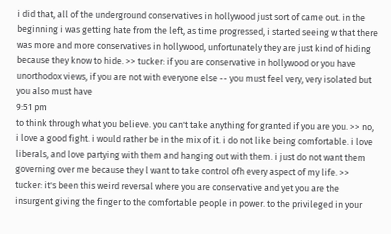i did that, all of the underground conservatives in hollywood just sort of came out. in the beginning i was getting hate from the left, as time progressed, i started seeing w that there was more and more conservatives in hollywood, unfortunately they are just kind of hiding because they know to hide. >> tucker: if you are conservative in hollywood or you have unorthodox views, if you are not with everyone else -- you must feel very, very isolated but you also must have
9:51 pm
to think through what you believe. you can't take anything for granted if you are you. >> no, i love a good fight. i would rather be in the mix of it. i do not like being comfortable. i love liberals, and love partying with them and hanging out with them. i just do not want them governing over me because they l want to take control ofh every aspect of my life. >> tucker: it's been this weird reversal where you are conservative and yet you are the insurgent giving the finger to the comfortable people in power. to the privileged in your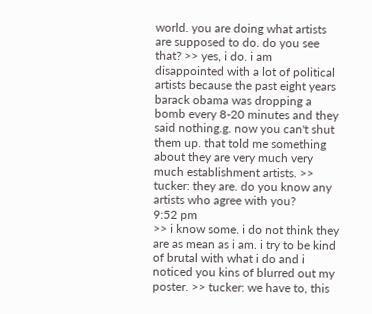world. you are doing what artists are supposed to do. do you see that? >> yes, i do. i am disappointed with a lot of political artists because the past eight years barack obama was dropping a bomb every 8-20 minutes and they said nothing.g. now you can't shut them up. that told me something about they are very much very much establishment artists. >> tucker: they are. do you know any artists who agree with you?
9:52 pm
>> i know some. i do not think they are as mean as i am. i try to be kind of brutal with what i do and i noticed you kins of blurred out my poster. >> tucker: we have to, this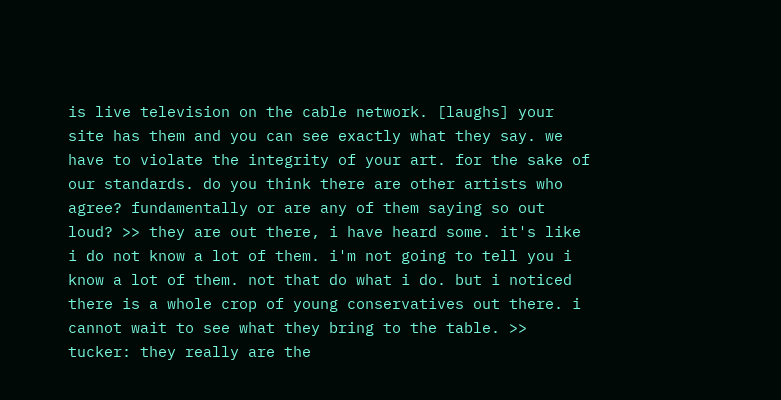is live television on the cable network. [laughs] your site has them and you can see exactly what they say. we have to violate the integrity of your art. for the sake of our standards. do you think there are other artists who agree? fundamentally or are any of them saying so out loud? >> they are out there, i have heard some. it's like i do not know a lot of them. i'm not going to tell you i know a lot of them. not that do what i do. but i noticed there is a whole crop of young conservatives out there. i cannot wait to see what they bring to the table. >> tucker: they really are the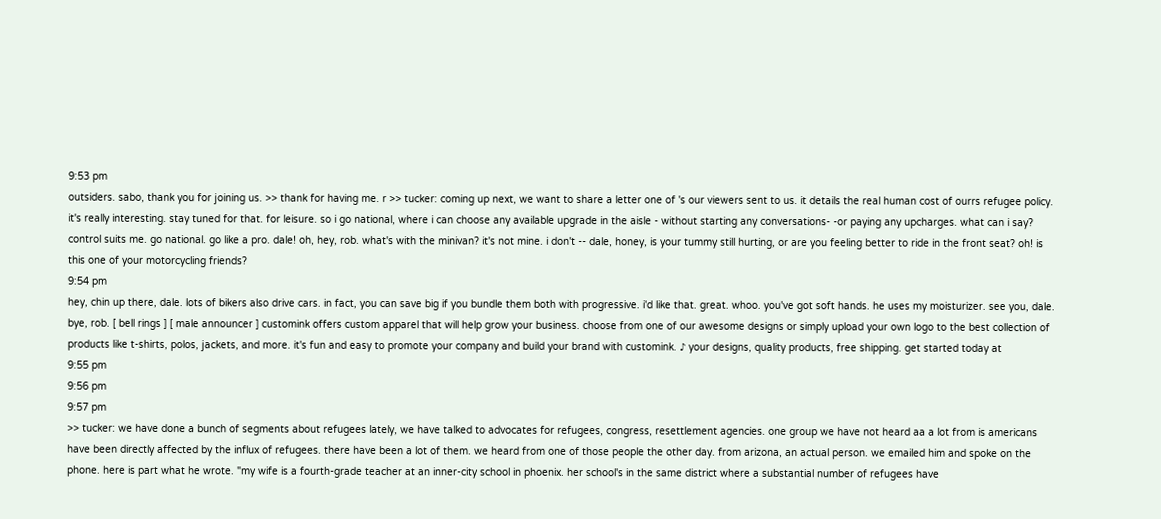9:53 pm
outsiders. sabo, thank you for joining us. >> thank for having me. r >> tucker: coming up next, we want to share a letter one of 's our viewers sent to us. it details the real human cost of ourrs refugee policy. it's really interesting. stay tuned for that. for leisure. so i go national, where i can choose any available upgrade in the aisle - without starting any conversations- -or paying any upcharges. what can i say? control suits me. go national. go like a pro. dale! oh, hey, rob. what's with the minivan? it's not mine. i don't -- dale, honey, is your tummy still hurting, or are you feeling better to ride in the front seat? oh! is this one of your motorcycling friends?
9:54 pm
hey, chin up there, dale. lots of bikers also drive cars. in fact, you can save big if you bundle them both with progressive. i'd like that. great. whoo. you've got soft hands. he uses my moisturizer. see you, dale. bye, rob. [ bell rings ] [ male announcer ] customink offers custom apparel that will help grow your business. choose from one of our awesome designs or simply upload your own logo to the best collection of products like t-shirts, polos, jackets, and more. it's fun and easy to promote your company and build your brand with customink. ♪ your designs, quality products, free shipping. get started today at
9:55 pm
9:56 pm
9:57 pm
>> tucker: we have done a bunch of segments about refugees lately, we have talked to advocates for refugees, congress, resettlement agencies. one group we have not heard aa a lot from is americans have been directly affected by the influx of refugees. there have been a lot of them. we heard from one of those people the other day. from arizona, an actual person. we emailed him and spoke on the phone. here is part what he wrote. "my wife is a fourth-grade teacher at an inner-city school in phoenix. her school's in the same district where a substantial number of refugees have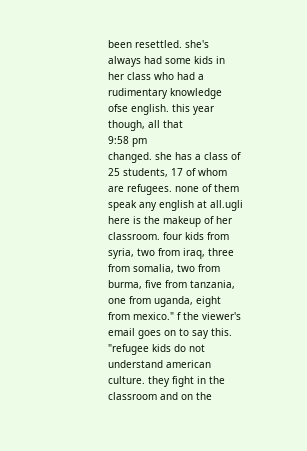been resettled. she's always had some kids in her class who had a rudimentary knowledge ofse english. this year though, all that
9:58 pm
changed. she has a class of 25 students, 17 of whom are refugees. none of them speak any english at all.ugli here is the makeup of her classroom. four kids from syria, two from iraq, three from somalia, two from burma, five from tanzania, one from uganda, eight from mexico." f the viewer's email goes on to say this. "refugee kids do not understand american culture. they fight in the classroom and on the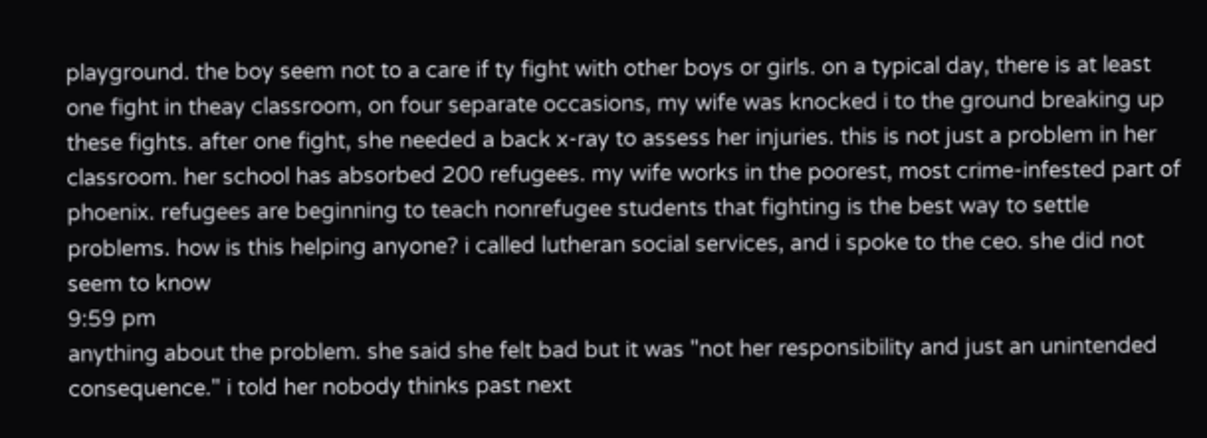playground. the boy seem not to a care if ty fight with other boys or girls. on a typical day, there is at least one fight in theay classroom, on four separate occasions, my wife was knocked i to the ground breaking up these fights. after one fight, she needed a back x-ray to assess her injuries. this is not just a problem in her classroom. her school has absorbed 200 refugees. my wife works in the poorest, most crime-infested part of phoenix. refugees are beginning to teach nonrefugee students that fighting is the best way to settle problems. how is this helping anyone? i called lutheran social services, and i spoke to the ceo. she did not seem to know
9:59 pm
anything about the problem. she said she felt bad but it was "not her responsibility and just an unintended consequence." i told her nobody thinks past next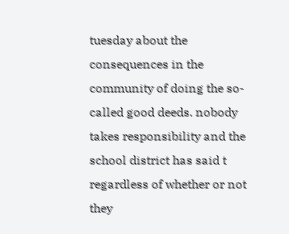tuesday about the consequences in the community of doing the so-called good deeds. nobody takes responsibility and the school district has said t regardless of whether or not they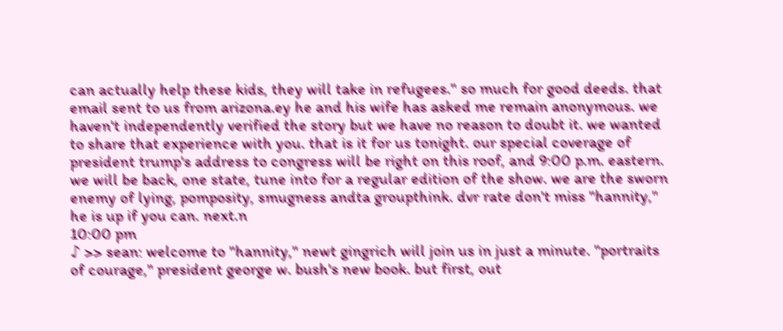can actually help these kids, they will take in refugees." so much for good deeds. that email sent to us from arizona.ey he and his wife has asked me remain anonymous. we haven't independently verified the story but we have no reason to doubt it. we wanted to share that experience with you. that is it for us tonight. our special coverage of president trump's address to congress will be right on this roof, and 9:00 p.m. eastern. we will be back, one state, tune into for a regular edition of the show. we are the sworn enemy of lying, pomposity, smugness andta groupthink. dvr rate don't miss "hannity," he is up if you can. next.n
10:00 pm
♪ >> sean: welcome to "hannity," newt gingrich will join us in just a minute. "portraits of courage," president george w. bush's new book. but first, out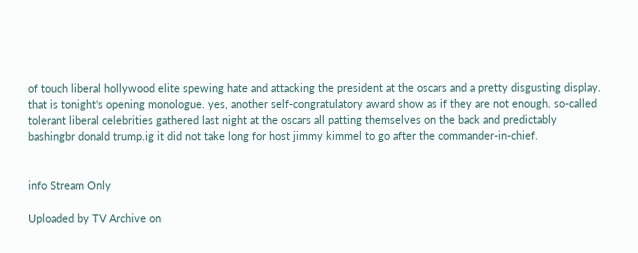of touch liberal hollywood elite spewing hate and attacking the president at the oscars and a pretty disgusting display. that is tonight's opening monologue. yes, another self-congratulatory award show as if they are not enough. so-called tolerant liberal celebrities gathered last night at the oscars all patting themselves on the back and predictably bashingbr donald trump.ig it did not take long for host jimmy kimmel to go after the commander-in-chief.


info Stream Only

Uploaded by TV Archive on